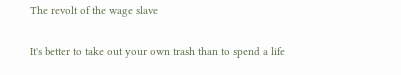The revolt of the wage slave

It's better to take out your own trash than to spend a life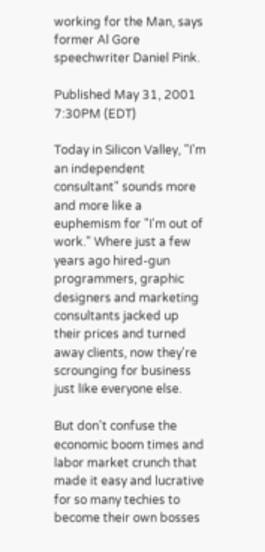working for the Man, says former Al Gore speechwriter Daniel Pink.

Published May 31, 2001 7:30PM (EDT)

Today in Silicon Valley, "I'm an independent consultant" sounds more and more like a euphemism for "I'm out of work." Where just a few years ago hired-gun programmers, graphic designers and marketing consultants jacked up their prices and turned away clients, now they're scrounging for business just like everyone else.

But don't confuse the economic boom times and labor market crunch that made it easy and lucrative for so many techies to become their own bosses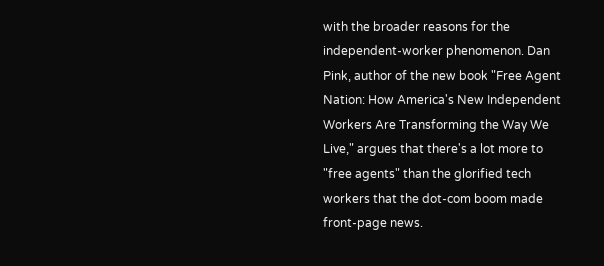with the broader reasons for the independent-worker phenomenon. Dan Pink, author of the new book "Free Agent Nation: How America's New Independent Workers Are Transforming the Way We Live," argues that there's a lot more to "free agents" than the glorified tech workers that the dot-com boom made front-page news.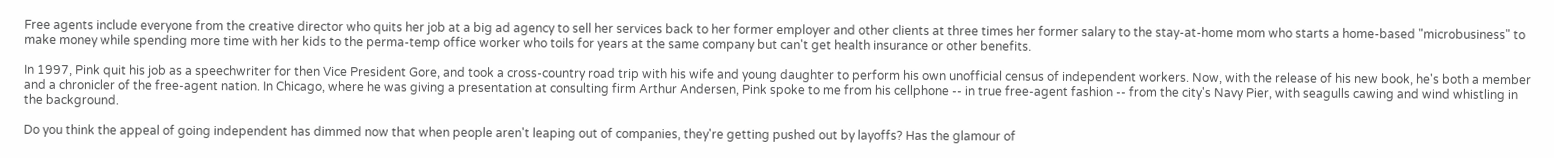Free agents include everyone from the creative director who quits her job at a big ad agency to sell her services back to her former employer and other clients at three times her former salary to the stay-at-home mom who starts a home-based "microbusiness" to make money while spending more time with her kids to the perma-temp office worker who toils for years at the same company but can't get health insurance or other benefits.

In 1997, Pink quit his job as a speechwriter for then Vice President Gore, and took a cross-country road trip with his wife and young daughter to perform his own unofficial census of independent workers. Now, with the release of his new book, he's both a member and a chronicler of the free-agent nation. In Chicago, where he was giving a presentation at consulting firm Arthur Andersen, Pink spoke to me from his cellphone -- in true free-agent fashion -- from the city's Navy Pier, with seagulls cawing and wind whistling in the background.

Do you think the appeal of going independent has dimmed now that when people aren't leaping out of companies, they're getting pushed out by layoffs? Has the glamour of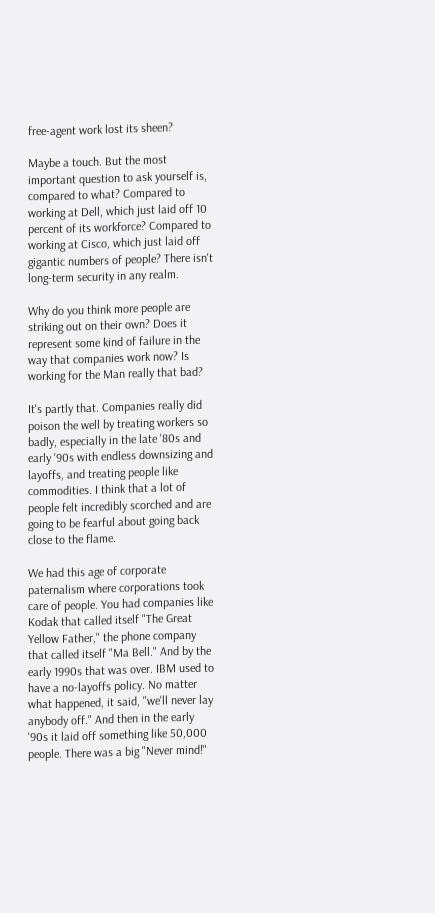free-agent work lost its sheen?

Maybe a touch. But the most important question to ask yourself is, compared to what? Compared to working at Dell, which just laid off 10 percent of its workforce? Compared to working at Cisco, which just laid off gigantic numbers of people? There isn't long-term security in any realm.

Why do you think more people are striking out on their own? Does it represent some kind of failure in the way that companies work now? Is working for the Man really that bad?

It's partly that. Companies really did poison the well by treating workers so badly, especially in the late '80s and early '90s with endless downsizing and layoffs, and treating people like commodities. I think that a lot of people felt incredibly scorched and are going to be fearful about going back close to the flame.

We had this age of corporate paternalism where corporations took care of people. You had companies like Kodak that called itself "The Great Yellow Father," the phone company that called itself "Ma Bell." And by the early 1990s that was over. IBM used to have a no-layoffs policy. No matter what happened, it said, "we'll never lay anybody off." And then in the early '90s it laid off something like 50,000 people. There was a big "Never mind!"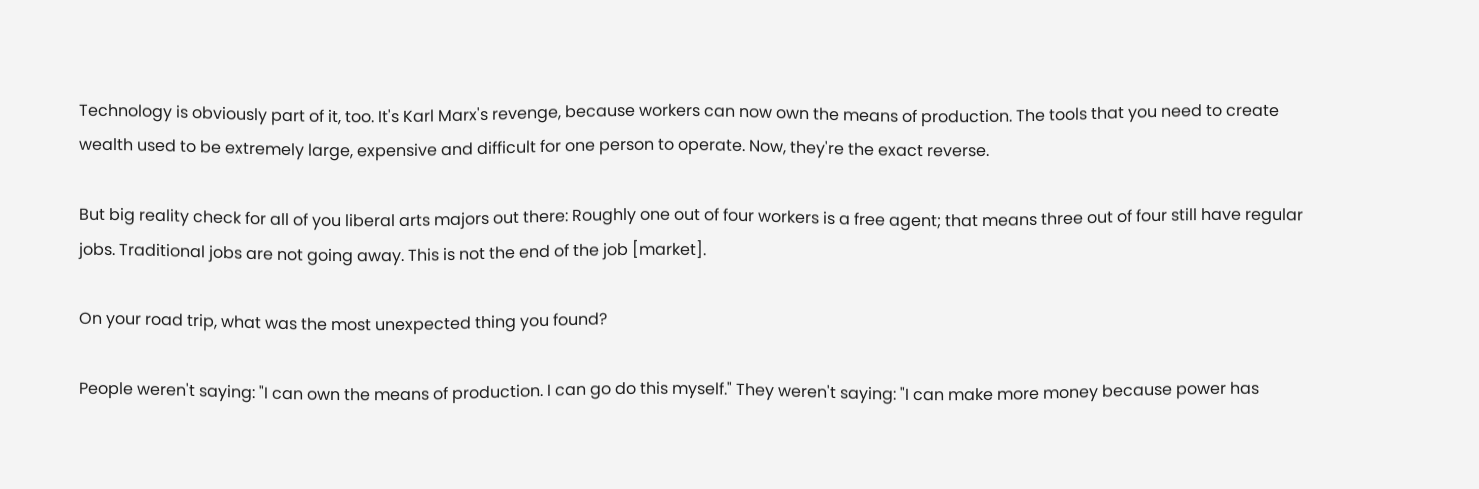Technology is obviously part of it, too. It's Karl Marx's revenge, because workers can now own the means of production. The tools that you need to create wealth used to be extremely large, expensive and difficult for one person to operate. Now, they're the exact reverse.

But big reality check for all of you liberal arts majors out there: Roughly one out of four workers is a free agent; that means three out of four still have regular jobs. Traditional jobs are not going away. This is not the end of the job [market].

On your road trip, what was the most unexpected thing you found?

People weren't saying: "I can own the means of production. I can go do this myself." They weren't saying: "I can make more money because power has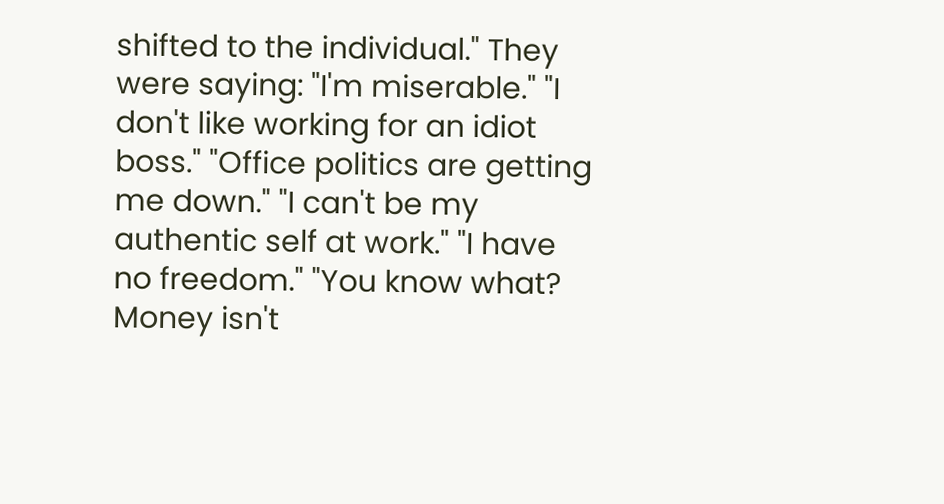shifted to the individual." They were saying: "I'm miserable." "I don't like working for an idiot boss." "Office politics are getting me down." "I can't be my authentic self at work." "I have no freedom." "You know what? Money isn't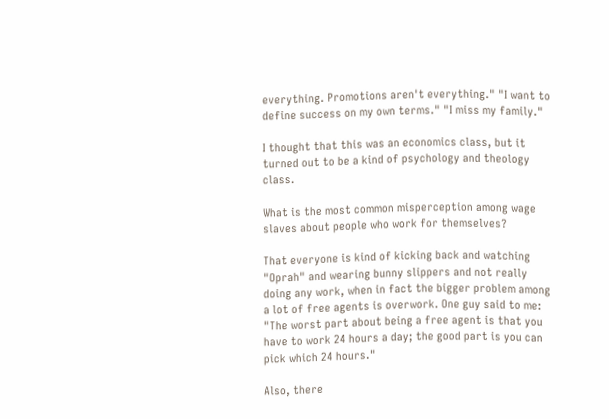everything. Promotions aren't everything." "I want to define success on my own terms." "I miss my family."

I thought that this was an economics class, but it turned out to be a kind of psychology and theology class.

What is the most common misperception among wage slaves about people who work for themselves?

That everyone is kind of kicking back and watching "Oprah" and wearing bunny slippers and not really doing any work, when in fact the bigger problem among a lot of free agents is overwork. One guy said to me: "The worst part about being a free agent is that you have to work 24 hours a day; the good part is you can pick which 24 hours."

Also, there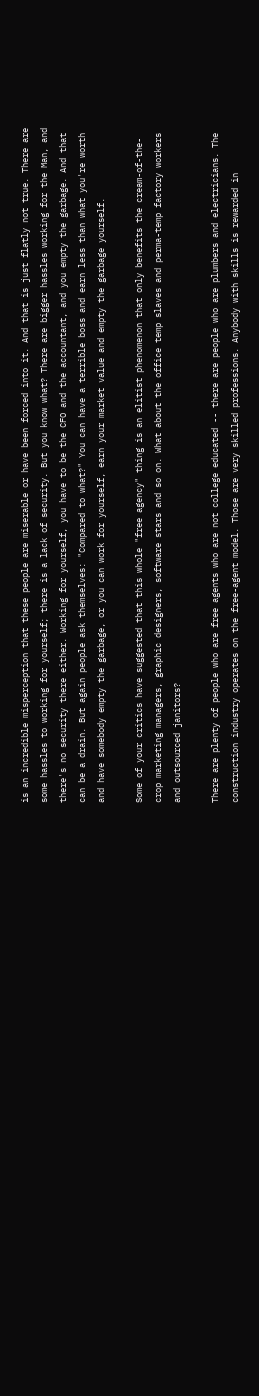is an incredible misperception that these people are miserable or have been forced into it. And that is just flatly not true. There are some hassles to working for yourself; there is a lack of security. But you know what? There are bigger hassles working for the Man, and there's no security there either. Working for yourself, you have to be the CFO and the accountant, and you empty the garbage. And that can be a drain. But again people ask themselves: "Compared to what?" You can have a terrible boss and earn less than what you're worth and have somebody empty the garbage, or you can work for yourself, earn your market value and empty the garbage yourself.

Some of your critics have suggested that this whole "free agency" thing is an elitist phenomenon that only benefits the cream-of-the-crop marketing managers, graphic designers, software stars and so on. What about the office temp slaves and perma-temp factory workers and outsourced janitors?

There are plenty of people who are free agents who are not college educated -- there are people who are plumbers and electricians. The construction industry operates on the free-agent model. Those are very skilled professions. Anybody with skills is rewarded in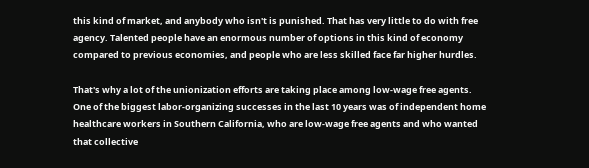this kind of market, and anybody who isn't is punished. That has very little to do with free agency. Talented people have an enormous number of options in this kind of economy compared to previous economies, and people who are less skilled face far higher hurdles.

That's why a lot of the unionization efforts are taking place among low-wage free agents. One of the biggest labor-organizing successes in the last 10 years was of independent home healthcare workers in Southern California, who are low-wage free agents and who wanted that collective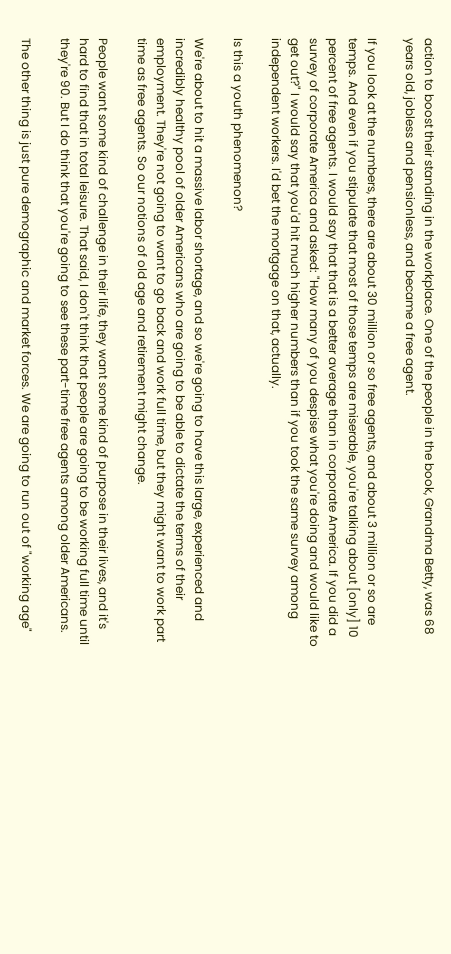action to boost their standing in the workplace. One of the people in the book, Grandma Betty, was 68 years old, jobless and pensionless, and became a free agent.

If you look at the numbers, there are about 30 million or so free agents, and about 3 million or so are temps. And even if you stipulate that most of those temps are miserable, you're talking about [only] 10 percent of free agents. I would say that that is a better average than in corporate America. If you did a survey of corporate America and asked: "How many of you despise what you're doing and would like to get out?" I would say that you'd hit much higher numbers than if you took the same survey among independent workers. I'd bet the mortgage on that, actually.

Is this a youth phenomenon?

We're about to hit a massive labor shortage, and so we're going to have this large, experienced and incredibly healthy pool of older Americans who are going to be able to dictate the terms of their employment. They're not going to want to go back and work full time, but they might want to work part time as free agents. So our notions of old age and retirement might change.

People want some kind of challenge in their life, they want some kind of purpose in their lives, and it's hard to find that in total leisure. That said, I don't think that people are going to be working full time until they're 90. But I do think that you're going to see these part-time free agents among older Americans.

The other thing is just pure demographic and market forces. We are going to run out of "working age"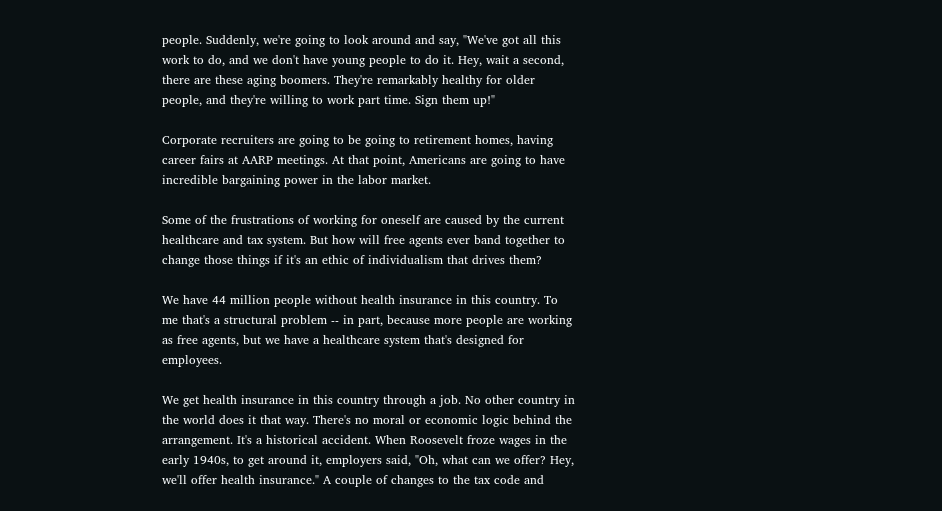people. Suddenly, we're going to look around and say, "We've got all this work to do, and we don't have young people to do it. Hey, wait a second, there are these aging boomers. They're remarkably healthy for older people, and they're willing to work part time. Sign them up!"

Corporate recruiters are going to be going to retirement homes, having career fairs at AARP meetings. At that point, Americans are going to have incredible bargaining power in the labor market.

Some of the frustrations of working for oneself are caused by the current healthcare and tax system. But how will free agents ever band together to change those things if it's an ethic of individualism that drives them?

We have 44 million people without health insurance in this country. To me that's a structural problem -- in part, because more people are working as free agents, but we have a healthcare system that's designed for employees.

We get health insurance in this country through a job. No other country in the world does it that way. There's no moral or economic logic behind the arrangement. It's a historical accident. When Roosevelt froze wages in the early 1940s, to get around it, employers said, "Oh, what can we offer? Hey, we'll offer health insurance." A couple of changes to the tax code and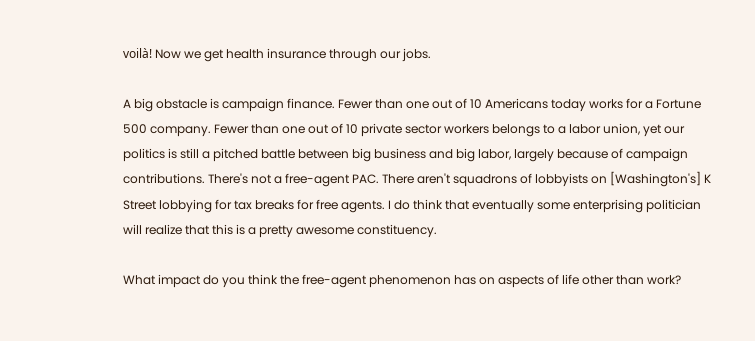voilà! Now we get health insurance through our jobs.

A big obstacle is campaign finance. Fewer than one out of 10 Americans today works for a Fortune 500 company. Fewer than one out of 10 private sector workers belongs to a labor union, yet our politics is still a pitched battle between big business and big labor, largely because of campaign contributions. There's not a free-agent PAC. There aren't squadrons of lobbyists on [Washington's] K Street lobbying for tax breaks for free agents. I do think that eventually some enterprising politician will realize that this is a pretty awesome constituency.

What impact do you think the free-agent phenomenon has on aspects of life other than work?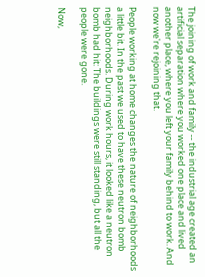The joining of work and family -- the industrial age created an artificial separation where you worked one place and lived another place, where you left your family behind to work. And now we're rejoining that.

People working at home changes the nature of neighborhoods a little bit. In the past we used to have these neutron bomb neighborhoods. During work hours, it looked like a neutron bomb had hit: The buildings were still standing, but all the people were gone.

Now,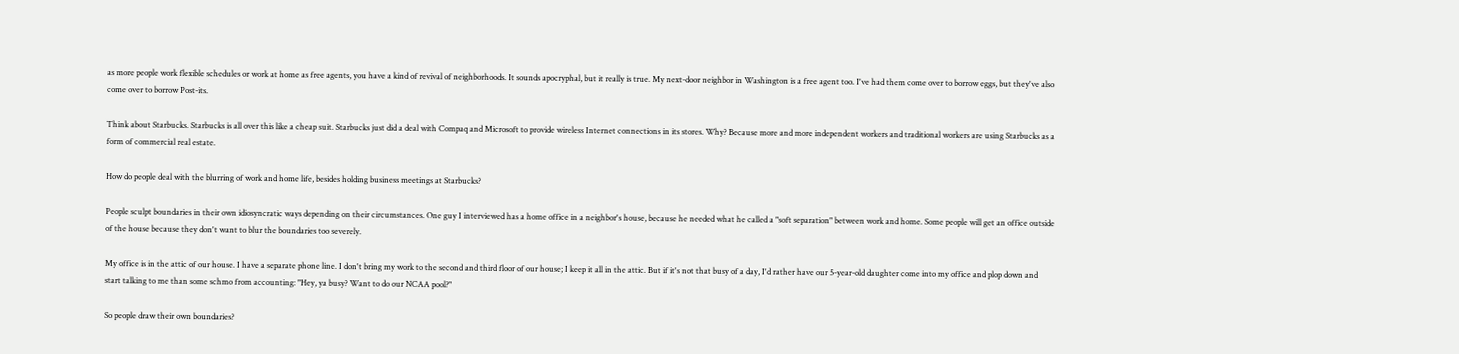as more people work flexible schedules or work at home as free agents, you have a kind of revival of neighborhoods. It sounds apocryphal, but it really is true. My next-door neighbor in Washington is a free agent too. I've had them come over to borrow eggs, but they've also come over to borrow Post-its.

Think about Starbucks. Starbucks is all over this like a cheap suit. Starbucks just did a deal with Compaq and Microsoft to provide wireless Internet connections in its stores. Why? Because more and more independent workers and traditional workers are using Starbucks as a form of commercial real estate.

How do people deal with the blurring of work and home life, besides holding business meetings at Starbucks?

People sculpt boundaries in their own idiosyncratic ways depending on their circumstances. One guy I interviewed has a home office in a neighbor's house, because he needed what he called a "soft separation" between work and home. Some people will get an office outside of the house because they don't want to blur the boundaries too severely.

My office is in the attic of our house. I have a separate phone line. I don't bring my work to the second and third floor of our house; I keep it all in the attic. But if it's not that busy of a day, I'd rather have our 5-year-old daughter come into my office and plop down and start talking to me than some schmo from accounting: "Hey, ya busy? Want to do our NCAA pool?"

So people draw their own boundaries?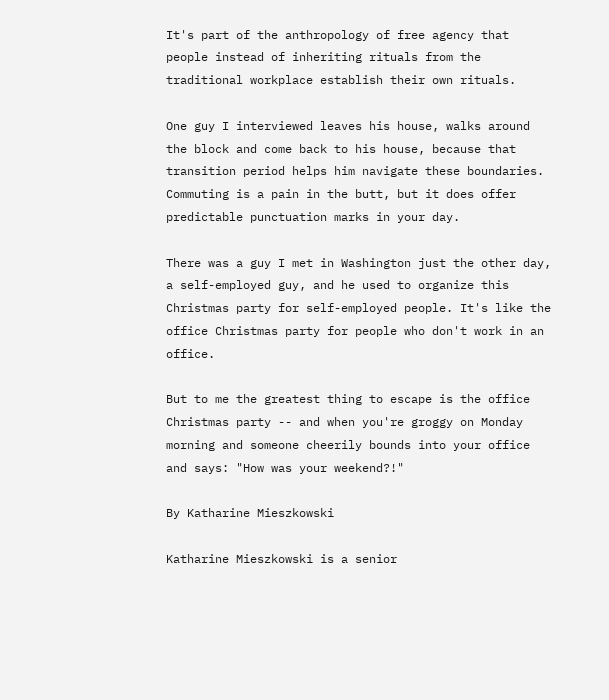It's part of the anthropology of free agency that people instead of inheriting rituals from the traditional workplace establish their own rituals.

One guy I interviewed leaves his house, walks around the block and come back to his house, because that transition period helps him navigate these boundaries. Commuting is a pain in the butt, but it does offer predictable punctuation marks in your day.

There was a guy I met in Washington just the other day, a self-employed guy, and he used to organize this Christmas party for self-employed people. It's like the office Christmas party for people who don't work in an office.

But to me the greatest thing to escape is the office Christmas party -- and when you're groggy on Monday morning and someone cheerily bounds into your office and says: "How was your weekend?!"

By Katharine Mieszkowski

Katharine Mieszkowski is a senior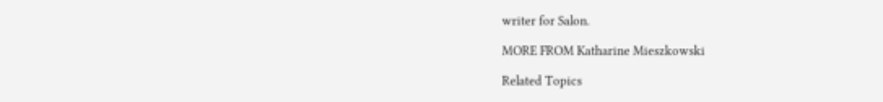writer for Salon.

MORE FROM Katharine Mieszkowski

Related Topics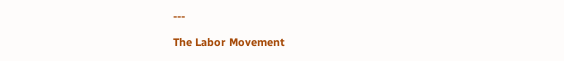---

The Labor Movement